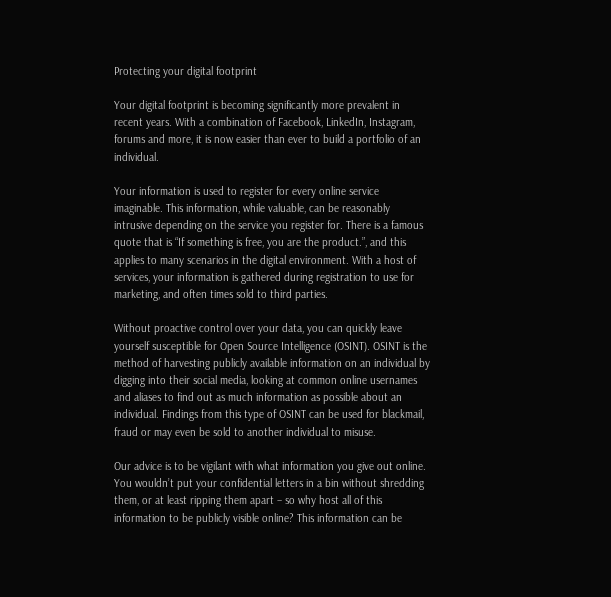Protecting your digital footprint

Your digital footprint is becoming significantly more prevalent in recent years. With a combination of Facebook, LinkedIn, Instagram, forums and more, it is now easier than ever to build a portfolio of an individual.

Your information is used to register for every online service imaginable. This information, while valuable, can be reasonably intrusive depending on the service you register for. There is a famous quote that is “If something is free, you are the product.”, and this applies to many scenarios in the digital environment. With a host of services, your information is gathered during registration to use for marketing, and often times sold to third parties.

Without proactive control over your data, you can quickly leave yourself susceptible for Open Source Intelligence (OSINT). OSINT is the method of harvesting publicly available information on an individual by digging into their social media, looking at common online usernames and aliases to find out as much information as possible about an individual. Findings from this type of OSINT can be used for blackmail, fraud or may even be sold to another individual to misuse.

Our advice is to be vigilant with what information you give out online. You wouldn’t put your confidential letters in a bin without shredding them, or at least ripping them apart – so why host all of this information to be publicly visible online? This information can be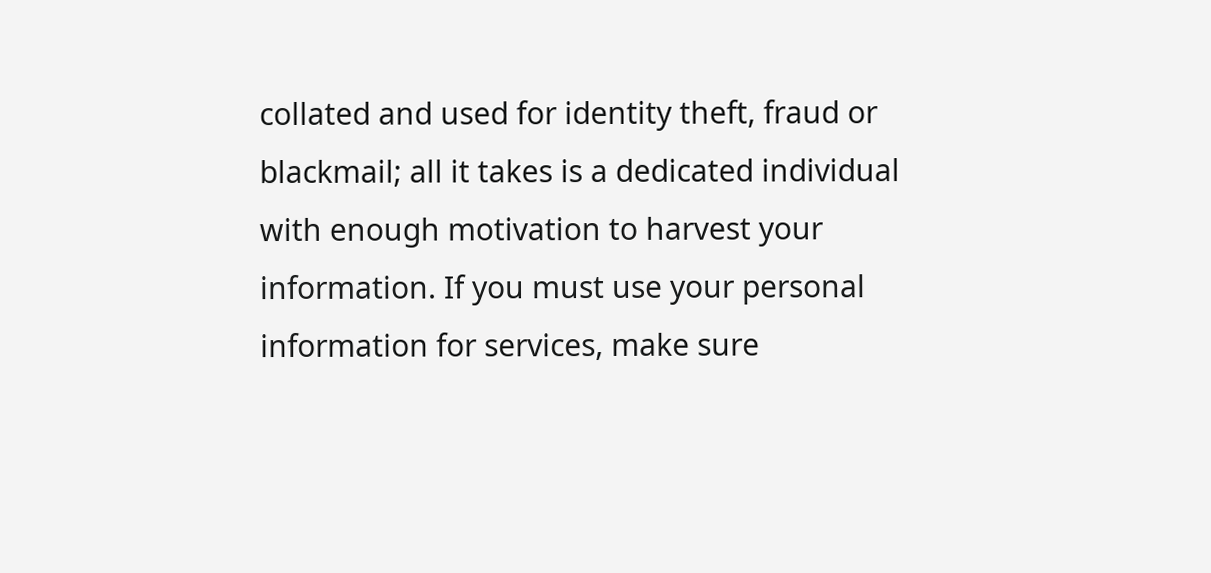collated and used for identity theft, fraud or blackmail; all it takes is a dedicated individual with enough motivation to harvest your information. If you must use your personal information for services, make sure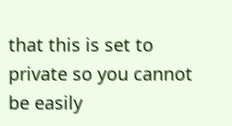that this is set to private so you cannot be easily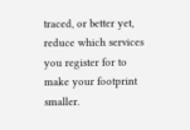traced, or better yet, reduce which services you register for to make your footprint smaller.